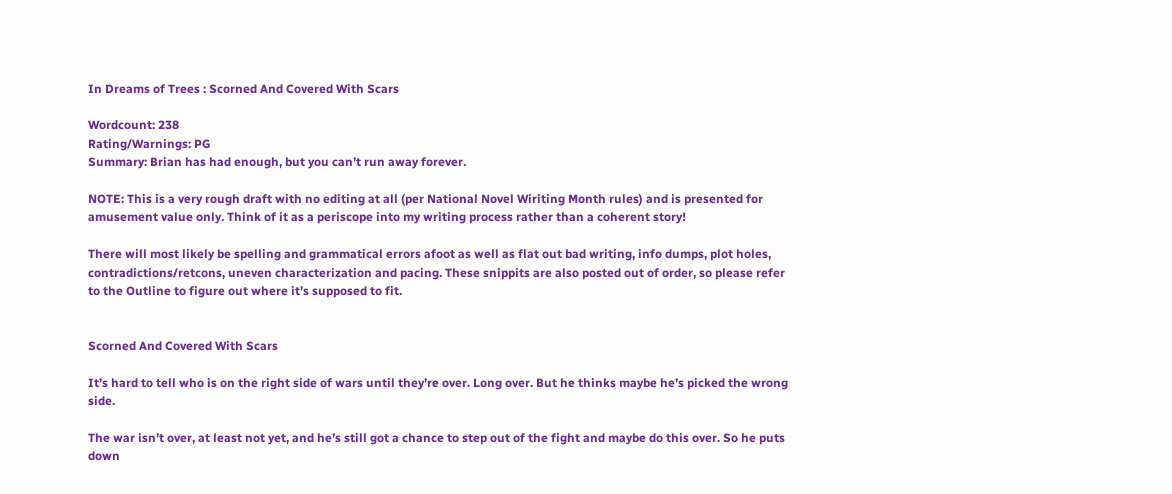In Dreams of Trees : Scorned And Covered With Scars

Wordcount: 238
Rating/Warnings: PG
Summary: Brian has had enough, but you can’t run away forever.

NOTE: This is a very rough draft with no editing at all (per National Novel Wiriting Month rules) and is presented for amusement value only. Think of it as a periscope into my writing process rather than a coherent story!

There will most likely be spelling and grammatical errors afoot as well as flat out bad writing, info dumps, plot holes, contradictions/retcons, uneven characterization and pacing. These snippits are also posted out of order, so please refer to the Outline to figure out where it’s supposed to fit.


Scorned And Covered With Scars

It’s hard to tell who is on the right side of wars until they’re over. Long over. But he thinks maybe he’s picked the wrong side.

The war isn’t over, at least not yet, and he’s still got a chance to step out of the fight and maybe do this over. So he puts down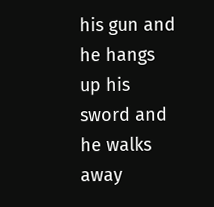his gun and he hangs up his sword and he walks away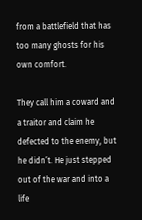from a battlefield that has too many ghosts for his own comfort.

They call him a coward and a traitor and claim he defected to the enemy, but he didn’t. He just stepped out of the war and into a life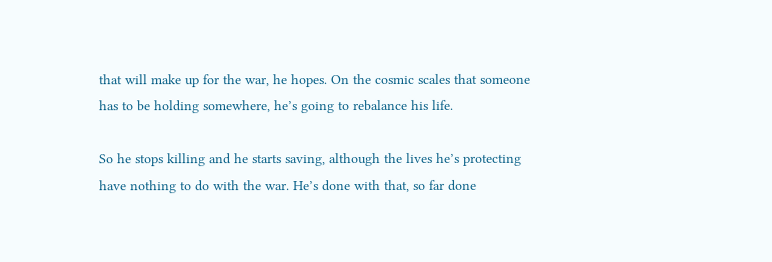that will make up for the war, he hopes. On the cosmic scales that someone has to be holding somewhere, he’s going to rebalance his life.

So he stops killing and he starts saving, although the lives he’s protecting have nothing to do with the war. He’s done with that, so far done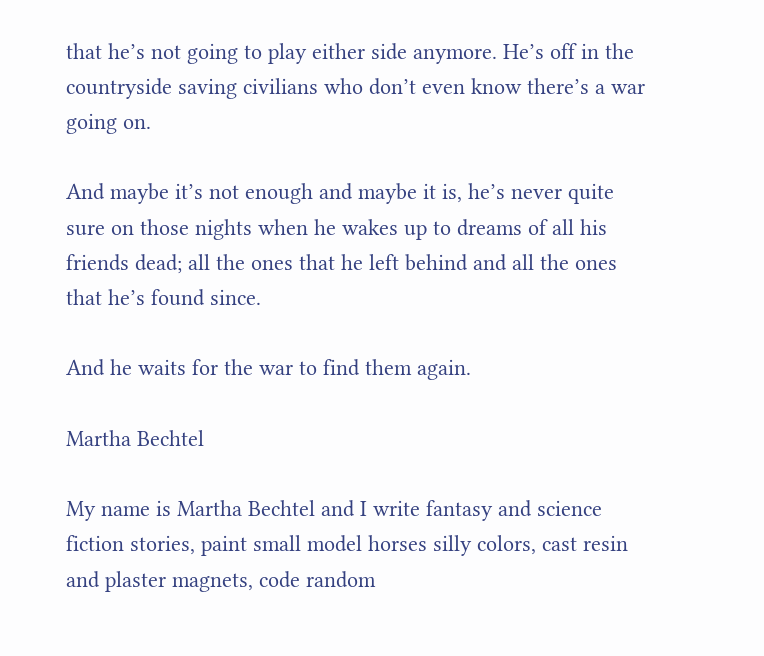that he’s not going to play either side anymore. He’s off in the countryside saving civilians who don’t even know there’s a war going on.

And maybe it’s not enough and maybe it is, he’s never quite sure on those nights when he wakes up to dreams of all his friends dead; all the ones that he left behind and all the ones that he’s found since.

And he waits for the war to find them again.

Martha Bechtel

My name is Martha Bechtel and I write fantasy and science fiction stories, paint small model horses silly colors, cast resin and plaster magnets, code random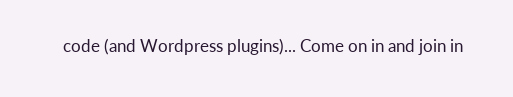code (and Wordpress plugins)... Come on in and join in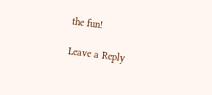the fun!

Leave a Reply